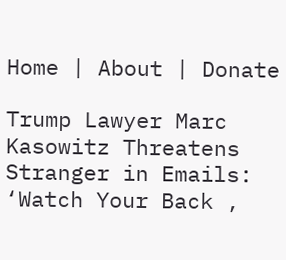Home | About | Donate

Trump Lawyer Marc Kasowitz Threatens Stranger in Emails: ‘Watch Your Back ,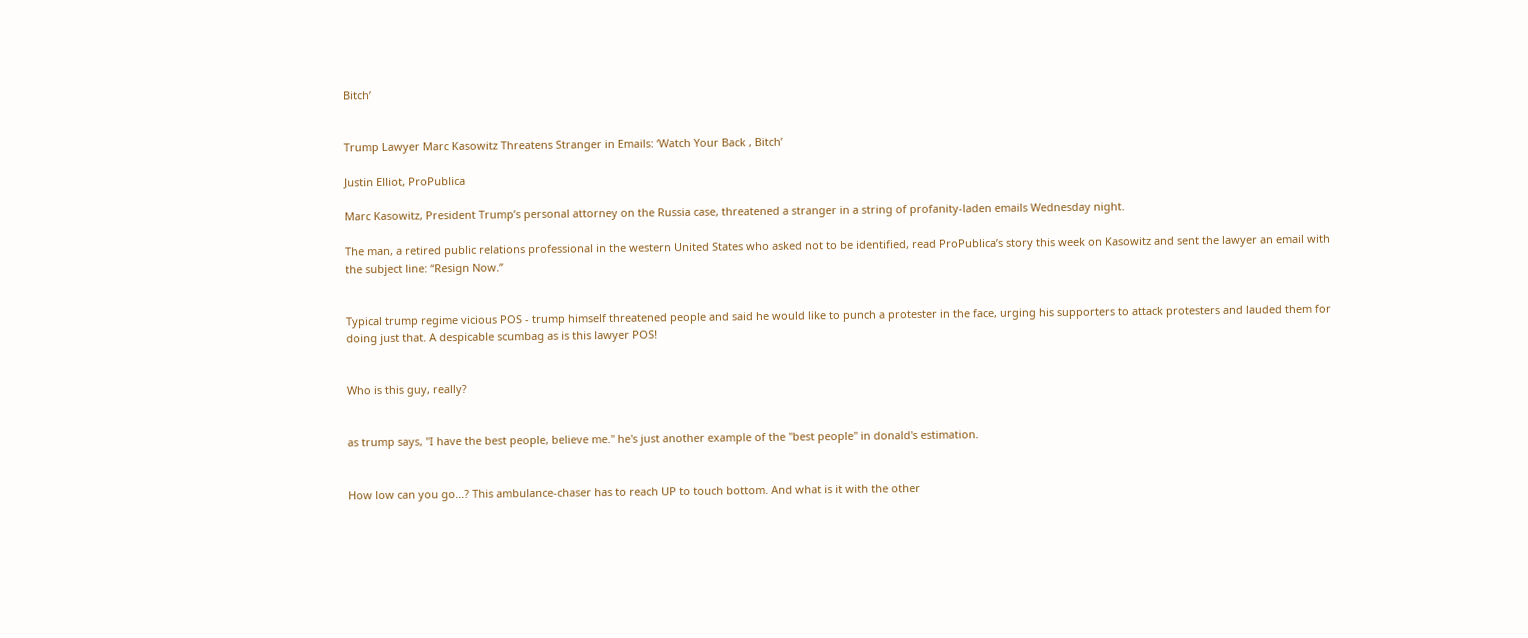Bitch’


Trump Lawyer Marc Kasowitz Threatens Stranger in Emails: ‘Watch Your Back , Bitch’

Justin Elliot, ProPublica

Marc Kasowitz, President Trump’s personal attorney on the Russia case, threatened a stranger in a string of profanity-laden emails Wednesday night.

The man, a retired public relations professional in the western United States who asked not to be identified, read ProPublica’s story this week on Kasowitz and sent the lawyer an email with the subject line: “Resign Now.’’


Typical trump regime vicious POS - trump himself threatened people and said he would like to punch a protester in the face, urging his supporters to attack protesters and lauded them for doing just that. A despicable scumbag as is this lawyer POS!


Who is this guy, really?


as trump says, "I have the best people, believe me." he's just another example of the "best people" in donald's estimation.


How low can you go...? This ambulance-chaser has to reach UP to touch bottom. And what is it with the other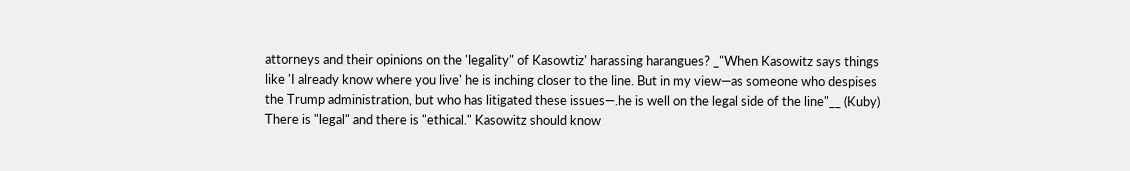attorneys and their opinions on the 'legality" of Kasowtiz' harassing harangues? _"When Kasowitz says things like 'I already know where you live' he is inching closer to the line. But in my view—as someone who despises the Trump administration, but who has litigated these issues—.he is well on the legal side of the line"__ (Kuby) There is "legal" and there is "ethical." Kasowitz should know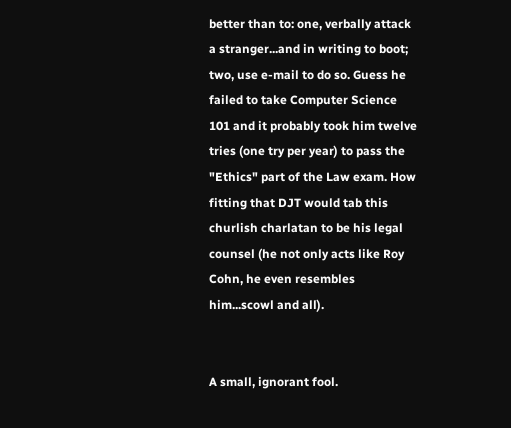better than to: one, verbally attack a stranger...and in writing to boot; two, use e-mail to do so. Guess he failed to take Computer Science 101 and it probably took him twelve tries (one try per year) to pass the "Ethics" part of the Law exam. How fitting that DJT would tab this churlish charlatan to be his legal counsel (he not only acts like Roy Cohn, he even resembles him...scowl and all).


A small, ignorant fool.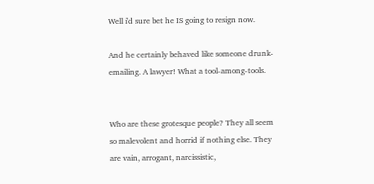Well i'd sure bet he IS going to resign now.

And he certainly behaved like someone drunk-emailing. A lawyer! What a tool-among-tools.


Who are these grotesque people? They all seem so malevolent and horrid if nothing else. They are vain, arrogant, narcissistic,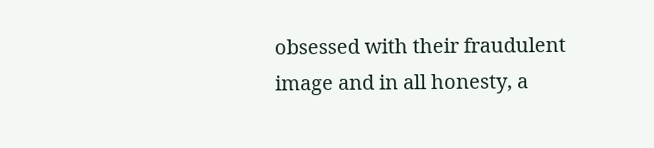obsessed with their fraudulent image and in all honesty, a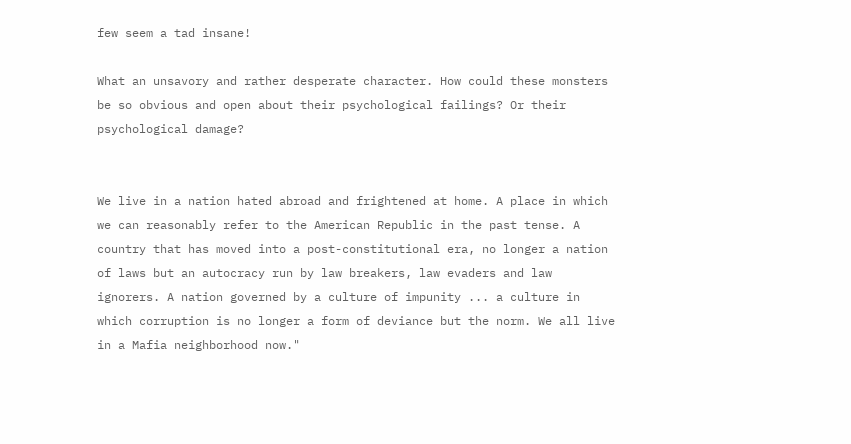few seem a tad insane!

What an unsavory and rather desperate character. How could these monsters be so obvious and open about their psychological failings? Or their psychological damage?


We live in a nation hated abroad and frightened at home. A place in which we can reasonably refer to the American Republic in the past tense. A country that has moved into a post-constitutional era, no longer a nation of laws but an autocracy run by law breakers, law evaders and law ignorers. A nation governed by a culture of impunity ... a culture in which corruption is no longer a form of deviance but the norm. We all live in a Mafia neighborhood now."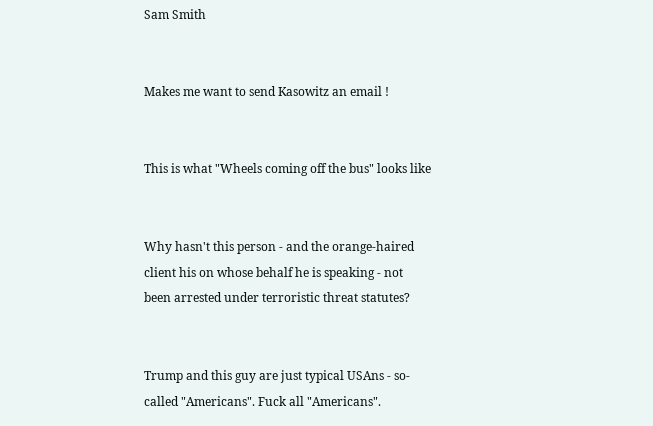Sam Smith


Makes me want to send Kasowitz an email !


This is what "Wheels coming off the bus" looks like


Why hasn't this person - and the orange-haired client his on whose behalf he is speaking - not been arrested under terroristic threat statutes?


Trump and this guy are just typical USAns - so-called "Americans". Fuck all "Americans".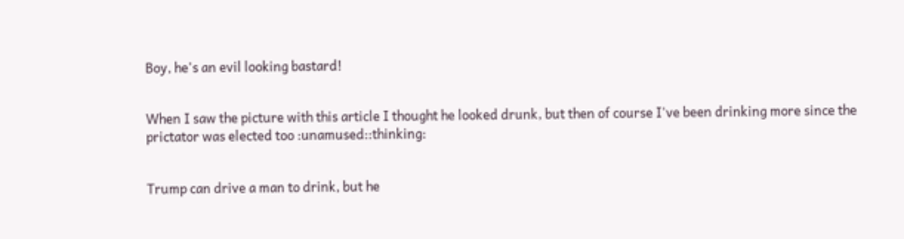Boy, he's an evil looking bastard!


When I saw the picture with this article I thought he looked drunk, but then of course I've been drinking more since the prictator was elected too :unamused::thinking:


Trump can drive a man to drink, but he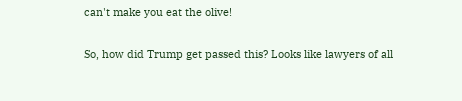can't make you eat the olive!


So, how did Trump get passed this? Looks like lawyers of all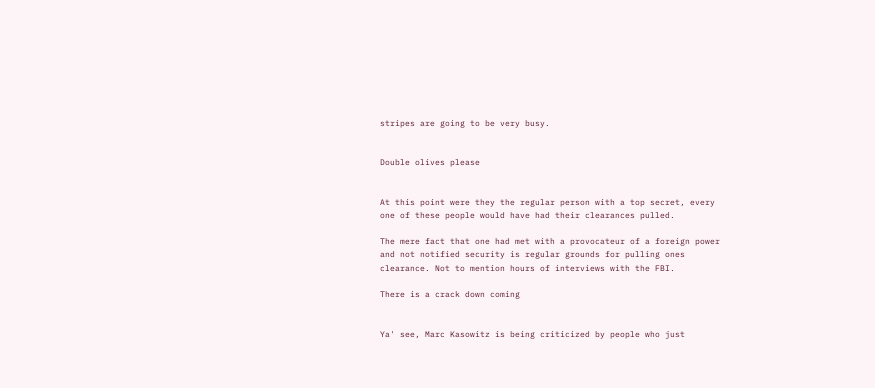stripes are going to be very busy.


Double olives please


At this point were they the regular person with a top secret, every one of these people would have had their clearances pulled.

The mere fact that one had met with a provocateur of a foreign power and not notified security is regular grounds for pulling ones clearance. Not to mention hours of interviews with the FBI.

There is a crack down coming


Ya' see, Marc Kasowitz is being criticized by people who just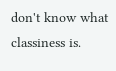don't know what classiness is.